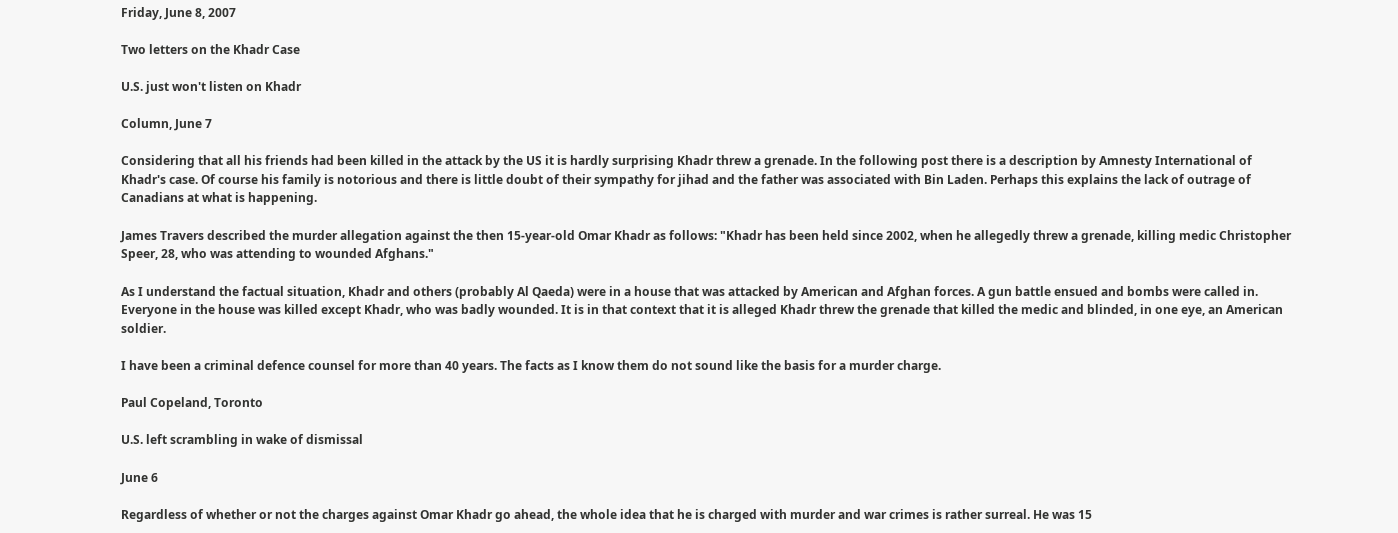Friday, June 8, 2007

Two letters on the Khadr Case

U.S. just won't listen on Khadr

Column, June 7

Considering that all his friends had been killed in the attack by the US it is hardly surprising Khadr threw a grenade. In the following post there is a description by Amnesty International of Khadr's case. Of course his family is notorious and there is little doubt of their sympathy for jihad and the father was associated with Bin Laden. Perhaps this explains the lack of outrage of Canadians at what is happening.

James Travers described the murder allegation against the then 15-year-old Omar Khadr as follows: "Khadr has been held since 2002, when he allegedly threw a grenade, killing medic Christopher Speer, 28, who was attending to wounded Afghans."

As I understand the factual situation, Khadr and others (probably Al Qaeda) were in a house that was attacked by American and Afghan forces. A gun battle ensued and bombs were called in. Everyone in the house was killed except Khadr, who was badly wounded. It is in that context that it is alleged Khadr threw the grenade that killed the medic and blinded, in one eye, an American soldier.

I have been a criminal defence counsel for more than 40 years. The facts as I know them do not sound like the basis for a murder charge.

Paul Copeland, Toronto

U.S. left scrambling in wake of dismissal

June 6

Regardless of whether or not the charges against Omar Khadr go ahead, the whole idea that he is charged with murder and war crimes is rather surreal. He was 15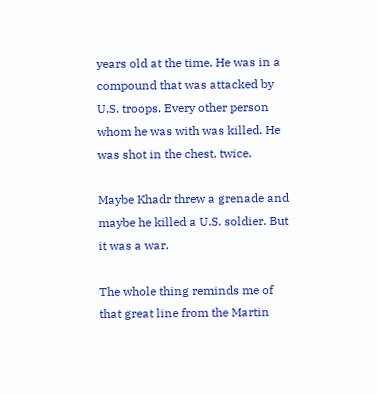years old at the time. He was in a compound that was attacked by U.S. troops. Every other person whom he was with was killed. He was shot in the chest, twice.

Maybe Khadr threw a grenade and maybe he killed a U.S. soldier. But it was a war.

The whole thing reminds me of that great line from the Martin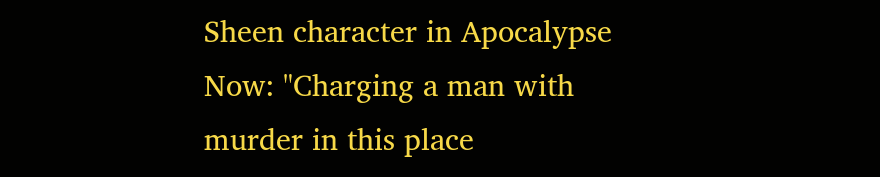Sheen character in Apocalypse Now: "Charging a man with murder in this place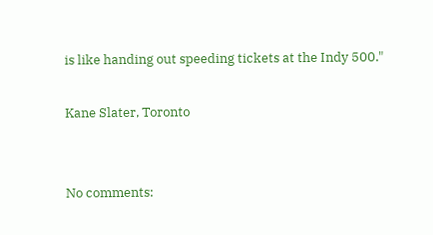is like handing out speeding tickets at the Indy 500."

Kane Slater, Toronto


No comments: